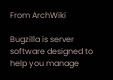From ArchWiki

Bugzilla is server software designed to help you manage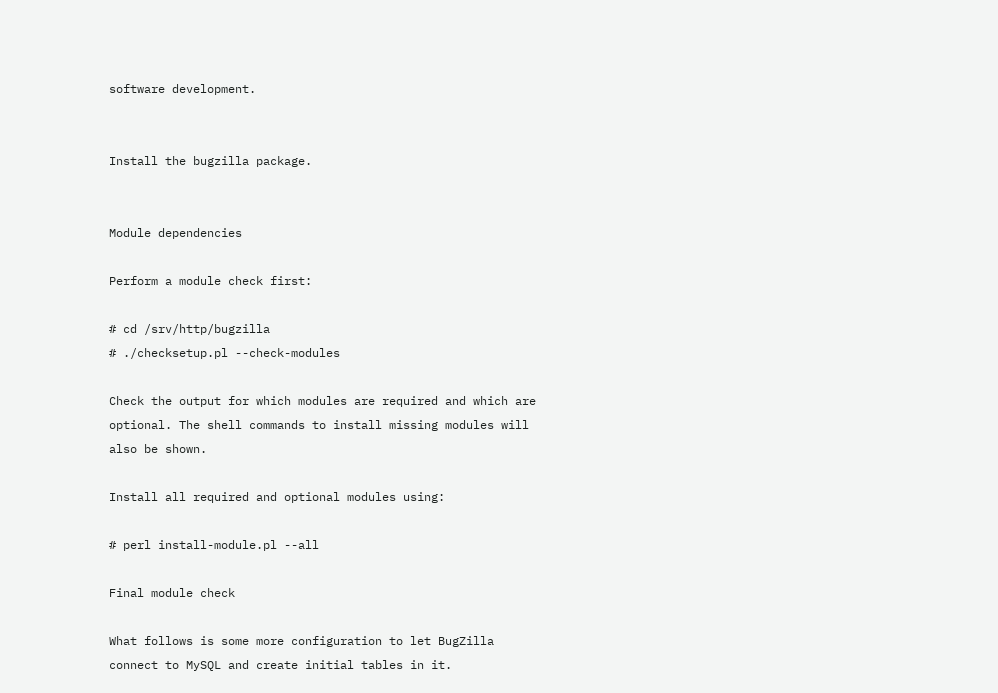software development.


Install the bugzilla package.


Module dependencies

Perform a module check first:

# cd /srv/http/bugzilla
# ./checksetup.pl --check-modules

Check the output for which modules are required and which are optional. The shell commands to install missing modules will also be shown.

Install all required and optional modules using:

# perl install-module.pl --all

Final module check

What follows is some more configuration to let BugZilla connect to MySQL and create initial tables in it.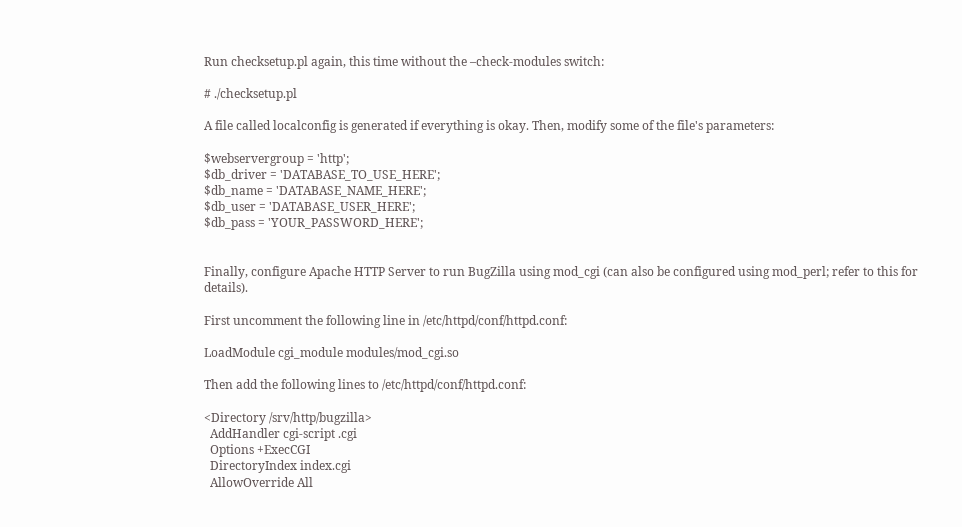Run checksetup.pl again, this time without the –check-modules switch:

# ./checksetup.pl

A file called localconfig is generated if everything is okay. Then, modify some of the file's parameters:

$webservergroup = 'http';
$db_driver = 'DATABASE_TO_USE_HERE';
$db_name = 'DATABASE_NAME_HERE';
$db_user = 'DATABASE_USER_HERE';
$db_pass = 'YOUR_PASSWORD_HERE';


Finally, configure Apache HTTP Server to run BugZilla using mod_cgi (can also be configured using mod_perl; refer to this for details).

First uncomment the following line in /etc/httpd/conf/httpd.conf:

LoadModule cgi_module modules/mod_cgi.so

Then add the following lines to /etc/httpd/conf/httpd.conf:

<Directory /srv/http/bugzilla>
  AddHandler cgi-script .cgi
  Options +ExecCGI
  DirectoryIndex index.cgi
  AllowOverride All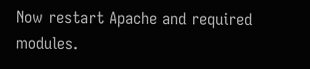Now restart Apache and required modules.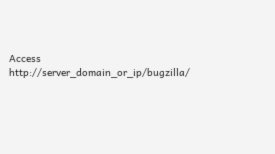Access http://server_domain_or_ip/bugzilla/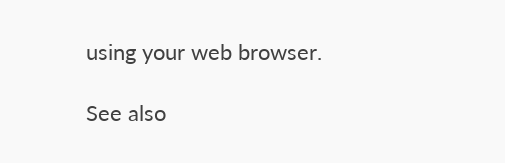using your web browser.

See also